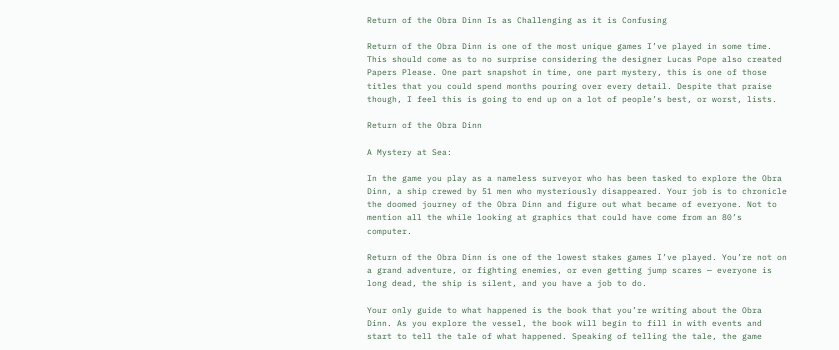Return of the Obra Dinn Is as Challenging as it is Confusing

Return of the Obra Dinn is one of the most unique games I’ve played in some time. This should come as to no surprise considering the designer Lucas Pope also created Papers Please. One part snapshot in time, one part mystery, this is one of those titles that you could spend months pouring over every detail. Despite that praise though, I feel this is going to end up on a lot of people’s best, or worst, lists.

Return of the Obra Dinn

A Mystery at Sea:

In the game you play as a nameless surveyor who has been tasked to explore the Obra Dinn, a ship crewed by 51 men who mysteriously disappeared. Your job is to chronicle the doomed journey of the Obra Dinn and figure out what became of everyone. Not to mention all the while looking at graphics that could have come from an 80’s computer.

Return of the Obra Dinn is one of the lowest stakes games I’ve played. You’re not on a grand adventure, or fighting enemies, or even getting jump scares — everyone is long dead, the ship is silent, and you have a job to do.

Your only guide to what happened is the book that you’re writing about the Obra Dinn. As you explore the vessel, the book will begin to fill in with events and start to tell the tale of what happened. Speaking of telling the tale, the game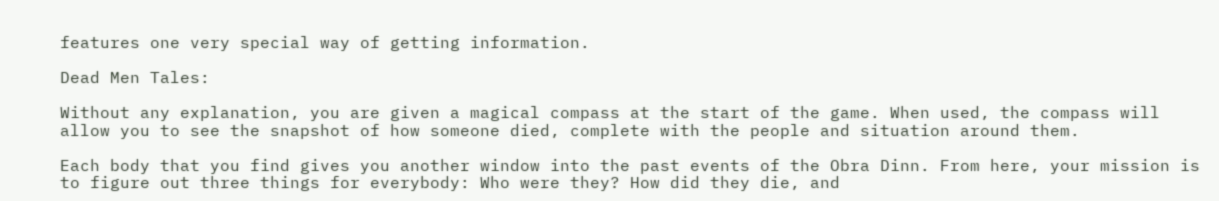features one very special way of getting information.

Dead Men Tales:

Without any explanation, you are given a magical compass at the start of the game. When used, the compass will allow you to see the snapshot of how someone died, complete with the people and situation around them.

Each body that you find gives you another window into the past events of the Obra Dinn. From here, your mission is to figure out three things for everybody: Who were they? How did they die, and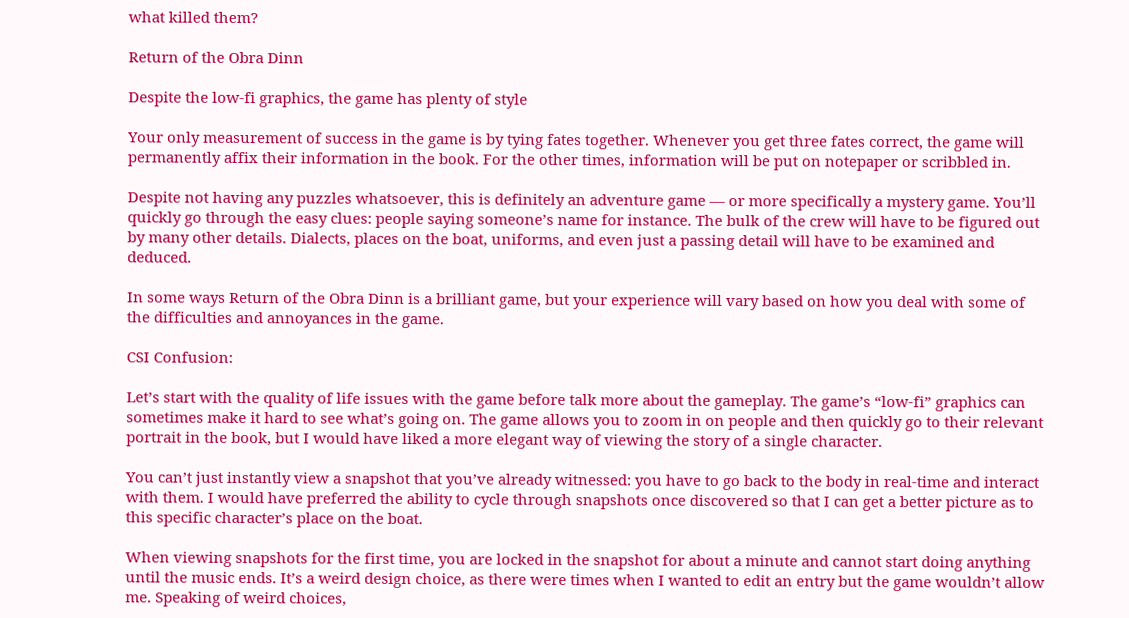what killed them?

Return of the Obra Dinn

Despite the low-fi graphics, the game has plenty of style

Your only measurement of success in the game is by tying fates together. Whenever you get three fates correct, the game will permanently affix their information in the book. For the other times, information will be put on notepaper or scribbled in.

Despite not having any puzzles whatsoever, this is definitely an adventure game — or more specifically a mystery game. You’ll quickly go through the easy clues: people saying someone’s name for instance. The bulk of the crew will have to be figured out by many other details. Dialects, places on the boat, uniforms, and even just a passing detail will have to be examined and deduced.

In some ways Return of the Obra Dinn is a brilliant game, but your experience will vary based on how you deal with some of the difficulties and annoyances in the game.

CSI Confusion:

Let’s start with the quality of life issues with the game before talk more about the gameplay. The game’s “low-fi” graphics can sometimes make it hard to see what’s going on. The game allows you to zoom in on people and then quickly go to their relevant portrait in the book, but I would have liked a more elegant way of viewing the story of a single character.

You can’t just instantly view a snapshot that you’ve already witnessed: you have to go back to the body in real-time and interact with them. I would have preferred the ability to cycle through snapshots once discovered so that I can get a better picture as to this specific character’s place on the boat.

When viewing snapshots for the first time, you are locked in the snapshot for about a minute and cannot start doing anything until the music ends. It’s a weird design choice, as there were times when I wanted to edit an entry but the game wouldn’t allow me. Speaking of weird choices,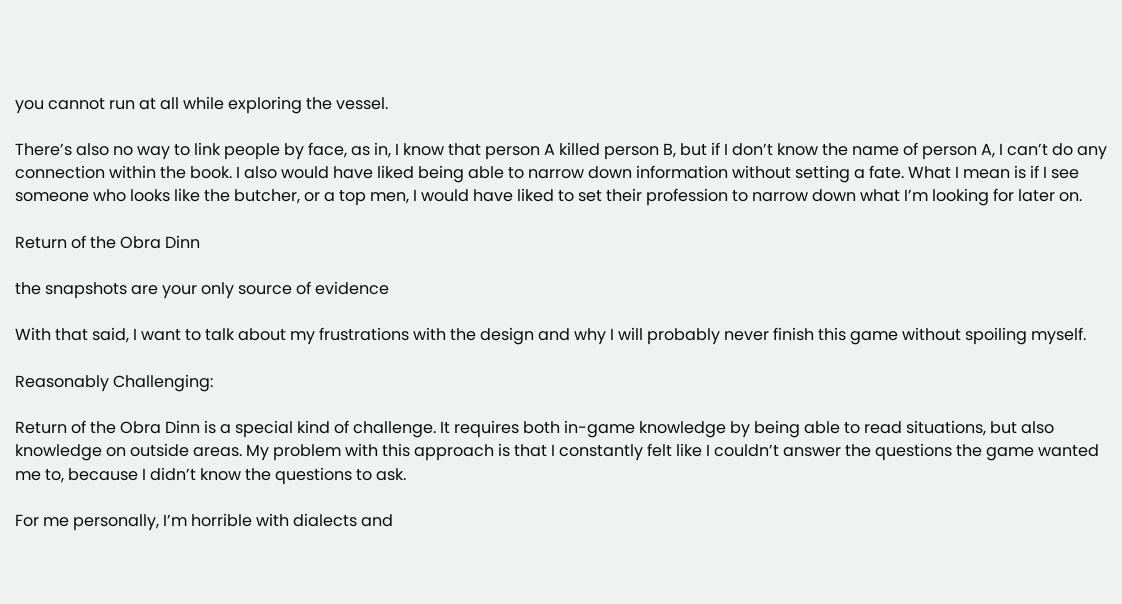you cannot run at all while exploring the vessel.

There’s also no way to link people by face, as in, I know that person A killed person B, but if I don’t know the name of person A, I can’t do any connection within the book. I also would have liked being able to narrow down information without setting a fate. What I mean is if I see someone who looks like the butcher, or a top men, I would have liked to set their profession to narrow down what I’m looking for later on.

Return of the Obra Dinn

the snapshots are your only source of evidence

With that said, I want to talk about my frustrations with the design and why I will probably never finish this game without spoiling myself.

Reasonably Challenging:

Return of the Obra Dinn is a special kind of challenge. It requires both in-game knowledge by being able to read situations, but also knowledge on outside areas. My problem with this approach is that I constantly felt like I couldn’t answer the questions the game wanted me to, because I didn’t know the questions to ask.

For me personally, I’m horrible with dialects and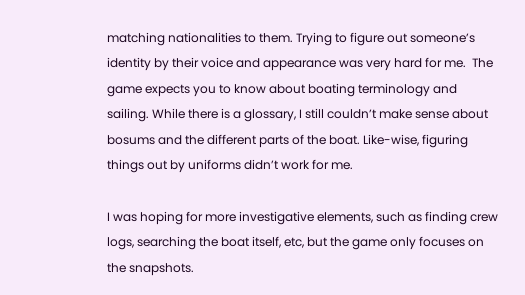matching nationalities to them. Trying to figure out someone’s identity by their voice and appearance was very hard for me.  The game expects you to know about boating terminology and sailing. While there is a glossary, I still couldn’t make sense about bosums and the different parts of the boat. Like-wise, figuring things out by uniforms didn’t work for me.

I was hoping for more investigative elements, such as finding crew logs, searching the boat itself, etc, but the game only focuses on the snapshots.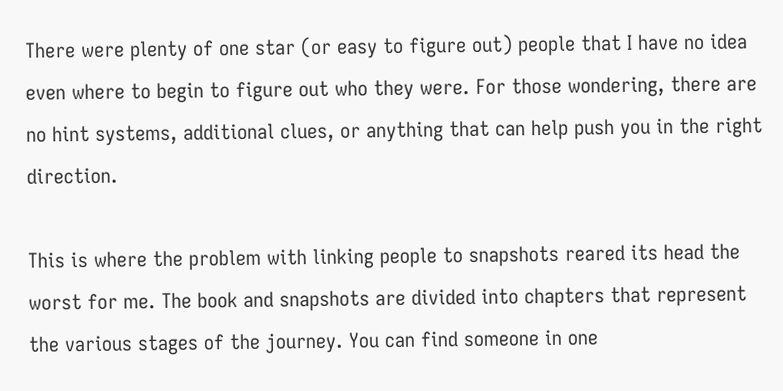There were plenty of one star (or easy to figure out) people that I have no idea even where to begin to figure out who they were. For those wondering, there are no hint systems, additional clues, or anything that can help push you in the right direction.

This is where the problem with linking people to snapshots reared its head the worst for me. The book and snapshots are divided into chapters that represent the various stages of the journey. You can find someone in one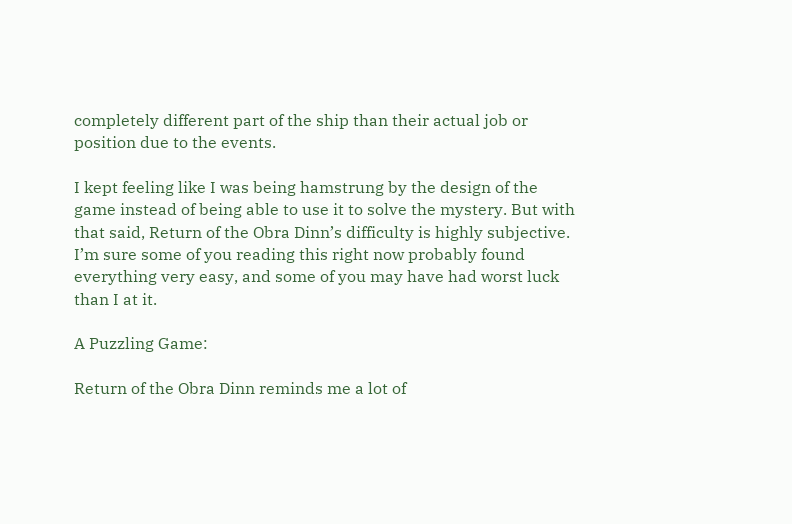completely different part of the ship than their actual job or position due to the events.

I kept feeling like I was being hamstrung by the design of the game instead of being able to use it to solve the mystery. But with that said, Return of the Obra Dinn’s difficulty is highly subjective. I’m sure some of you reading this right now probably found everything very easy, and some of you may have had worst luck than I at it.

A Puzzling Game:

Return of the Obra Dinn reminds me a lot of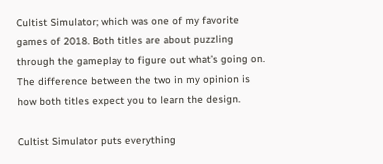Cultist Simulator; which was one of my favorite games of 2018. Both titles are about puzzling through the gameplay to figure out what’s going on. The difference between the two in my opinion is how both titles expect you to learn the design.

Cultist Simulator puts everything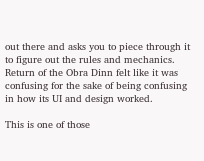out there and asks you to piece through it to figure out the rules and mechanics. Return of the Obra Dinn felt like it was confusing for the sake of being confusing in how its UI and design worked.

This is one of those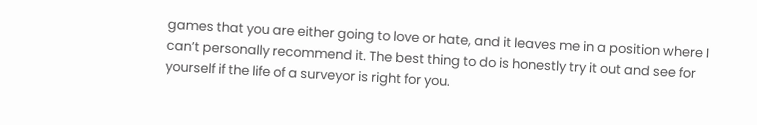games that you are either going to love or hate, and it leaves me in a position where I can’t personally recommend it. The best thing to do is honestly try it out and see for yourself if the life of a surveyor is right for you.